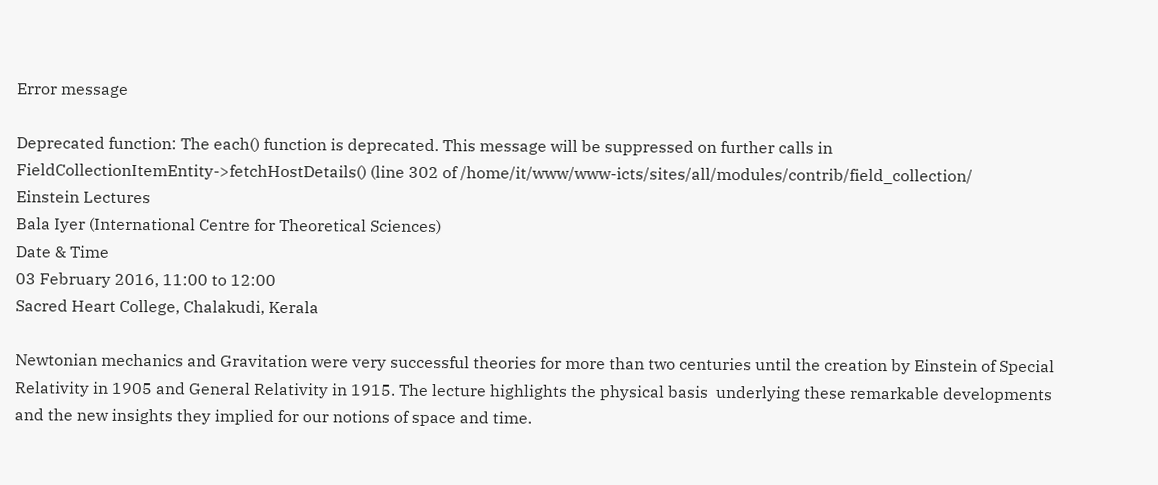Error message

Deprecated function: The each() function is deprecated. This message will be suppressed on further calls in FieldCollectionItemEntity->fetchHostDetails() (line 302 of /home/it/www/www-icts/sites/all/modules/contrib/field_collection/
Einstein Lectures
Bala Iyer (International Centre for Theoretical Sciences)
Date & Time
03 February 2016, 11:00 to 12:00
Sacred Heart College, Chalakudi, Kerala

Newtonian mechanics and Gravitation were very successful theories for more than two centuries until the creation by Einstein of Special Relativity in 1905 and General Relativity in 1915. The lecture highlights the physical basis  underlying these remarkable developments and the new insights they implied for our notions of space and time.